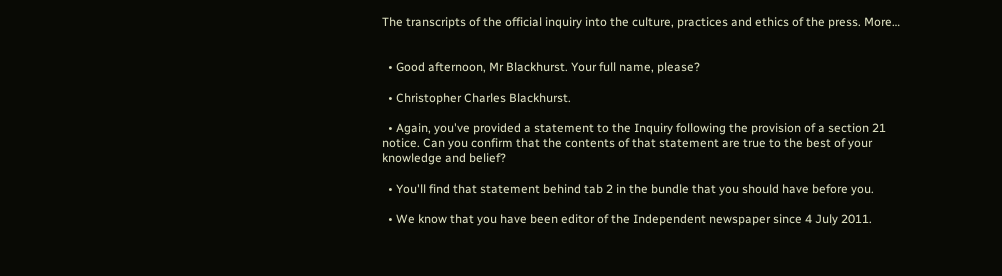The transcripts of the official inquiry into the culture, practices and ethics of the press. More…


  • Good afternoon, Mr Blackhurst. Your full name, please?

  • Christopher Charles Blackhurst.

  • Again, you've provided a statement to the Inquiry following the provision of a section 21 notice. Can you confirm that the contents of that statement are true to the best of your knowledge and belief?

  • You'll find that statement behind tab 2 in the bundle that you should have before you.

  • We know that you have been editor of the Independent newspaper since 4 July 2011.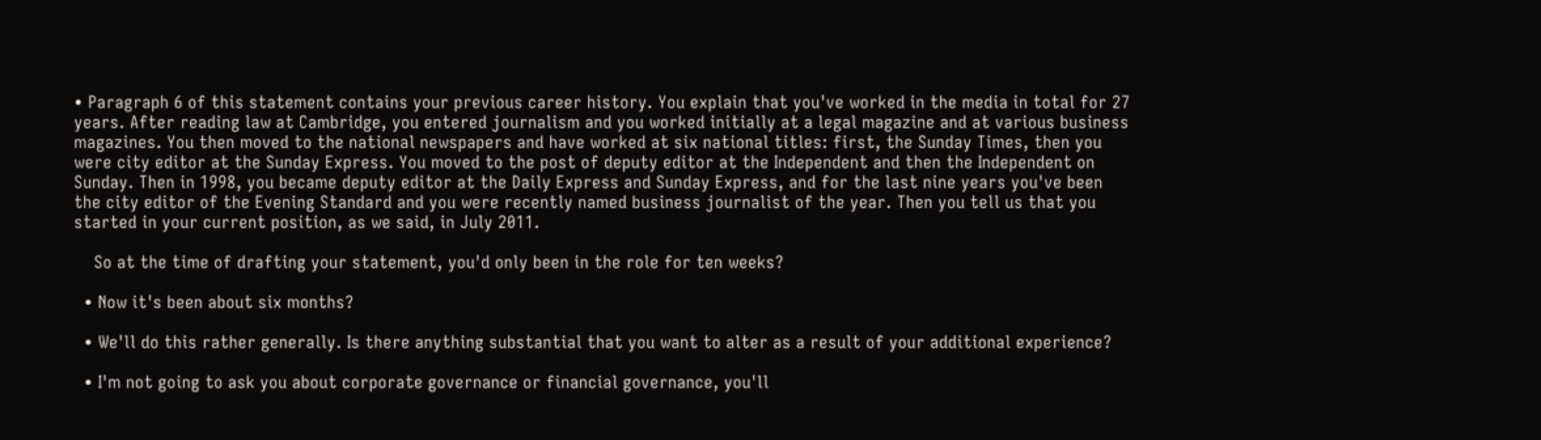• Paragraph 6 of this statement contains your previous career history. You explain that you've worked in the media in total for 27 years. After reading law at Cambridge, you entered journalism and you worked initially at a legal magazine and at various business magazines. You then moved to the national newspapers and have worked at six national titles: first, the Sunday Times, then you were city editor at the Sunday Express. You moved to the post of deputy editor at the Independent and then the Independent on Sunday. Then in 1998, you became deputy editor at the Daily Express and Sunday Express, and for the last nine years you've been the city editor of the Evening Standard and you were recently named business journalist of the year. Then you tell us that you started in your current position, as we said, in July 2011.

    So at the time of drafting your statement, you'd only been in the role for ten weeks?

  • Now it's been about six months?

  • We'll do this rather generally. Is there anything substantial that you want to alter as a result of your additional experience?

  • I'm not going to ask you about corporate governance or financial governance, you'll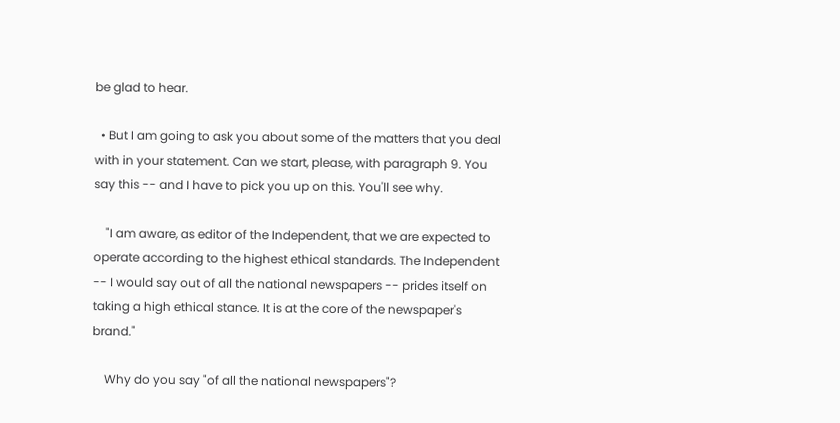be glad to hear.

  • But I am going to ask you about some of the matters that you deal with in your statement. Can we start, please, with paragraph 9. You say this -- and I have to pick you up on this. You'll see why.

    "I am aware, as editor of the Independent, that we are expected to operate according to the highest ethical standards. The Independent -- I would say out of all the national newspapers -- prides itself on taking a high ethical stance. It is at the core of the newspaper's brand."

    Why do you say "of all the national newspapers"?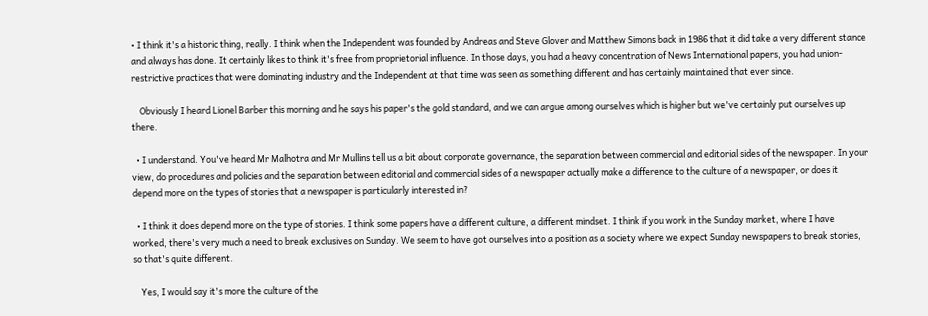• I think it's a historic thing, really. I think when the Independent was founded by Andreas and Steve Glover and Matthew Simons back in 1986 that it did take a very different stance and always has done. It certainly likes to think it's free from proprietorial influence. In those days, you had a heavy concentration of News International papers, you had union-restrictive practices that were dominating industry and the Independent at that time was seen as something different and has certainly maintained that ever since.

    Obviously I heard Lionel Barber this morning and he says his paper's the gold standard, and we can argue among ourselves which is higher but we've certainly put ourselves up there.

  • I understand. You've heard Mr Malhotra and Mr Mullins tell us a bit about corporate governance, the separation between commercial and editorial sides of the newspaper. In your view, do procedures and policies and the separation between editorial and commercial sides of a newspaper actually make a difference to the culture of a newspaper, or does it depend more on the types of stories that a newspaper is particularly interested in?

  • I think it does depend more on the type of stories. I think some papers have a different culture, a different mindset. I think if you work in the Sunday market, where I have worked, there's very much a need to break exclusives on Sunday. We seem to have got ourselves into a position as a society where we expect Sunday newspapers to break stories, so that's quite different.

    Yes, I would say it's more the culture of the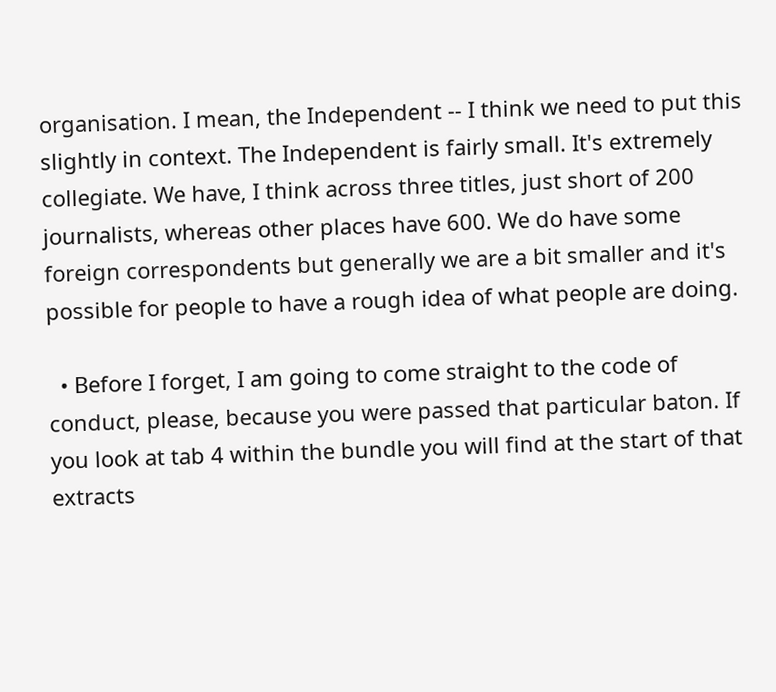organisation. I mean, the Independent -- I think we need to put this slightly in context. The Independent is fairly small. It's extremely collegiate. We have, I think across three titles, just short of 200 journalists, whereas other places have 600. We do have some foreign correspondents but generally we are a bit smaller and it's possible for people to have a rough idea of what people are doing.

  • Before I forget, I am going to come straight to the code of conduct, please, because you were passed that particular baton. If you look at tab 4 within the bundle you will find at the start of that extracts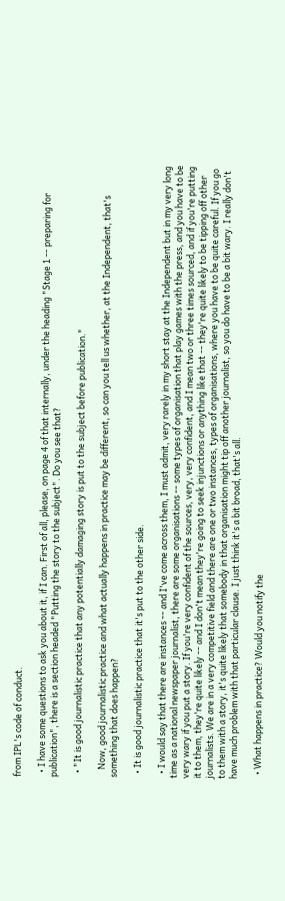from IPL's code of conduct.

  • I have some questions to ask you about it, if I can. First of all, please, on page 4 of that internally, under the heading "Stage 1 -- preparing for publication", there is a section headed "Putting the story to the subject". Do you see that?

  • "It is good journalistic practice that any potentially damaging story is put to the subject before publication."

    Now, good journalistic practice and what actually happens in practice may be different, so can you tell us whether, at the Independent, that's something that does happen?

  • It is good journalistic practice that it's put to the other side.

  • I would say that there are instances -- and I've come across them, I must admit, very rarely in my short stay at the Independent but in my very long time as a national newspaper journalist, there are some organisations -- some types of organisation that play games with the press, and you have to be very wary if you put a story. If you're very confident of the sources, very, very confident, and I mean two or three times sourced, and if you're putting it to them, they're quite likely -- and I don't mean they're going to seek injunctions or anything like that -- they're quite likely to be tipping off other journalists. We are in a very competitive field and there are one or two instances, types of organisations, where you have to be quite careful. If you go to them with a story, it's quite likely that somebody in that organisation might tip off another journalist, so you do have to be a bit wary. I really don't have much problem with that particular clause. I just think it's a bit broad, that's all.

  • What happens in practice? Would you notify the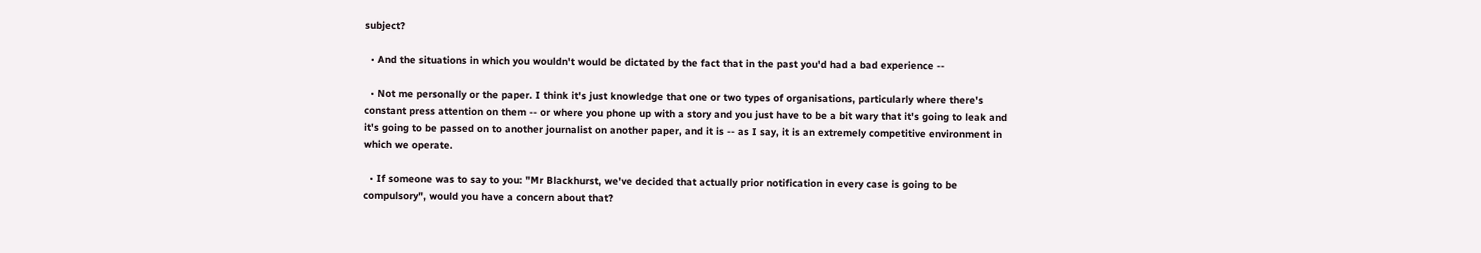subject?

  • And the situations in which you wouldn't would be dictated by the fact that in the past you'd had a bad experience --

  • Not me personally or the paper. I think it's just knowledge that one or two types of organisations, particularly where there's constant press attention on them -- or where you phone up with a story and you just have to be a bit wary that it's going to leak and it's going to be passed on to another journalist on another paper, and it is -- as I say, it is an extremely competitive environment in which we operate.

  • If someone was to say to you: "Mr Blackhurst, we've decided that actually prior notification in every case is going to be compulsory", would you have a concern about that?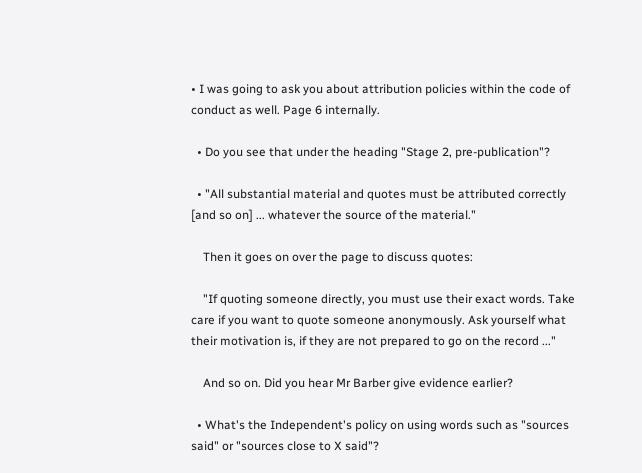• I was going to ask you about attribution policies within the code of conduct as well. Page 6 internally.

  • Do you see that under the heading "Stage 2, pre-publication"?

  • "All substantial material and quotes must be attributed correctly [and so on] ... whatever the source of the material."

    Then it goes on over the page to discuss quotes:

    "If quoting someone directly, you must use their exact words. Take care if you want to quote someone anonymously. Ask yourself what their motivation is, if they are not prepared to go on the record ..."

    And so on. Did you hear Mr Barber give evidence earlier?

  • What's the Independent's policy on using words such as "sources said" or "sources close to X said"?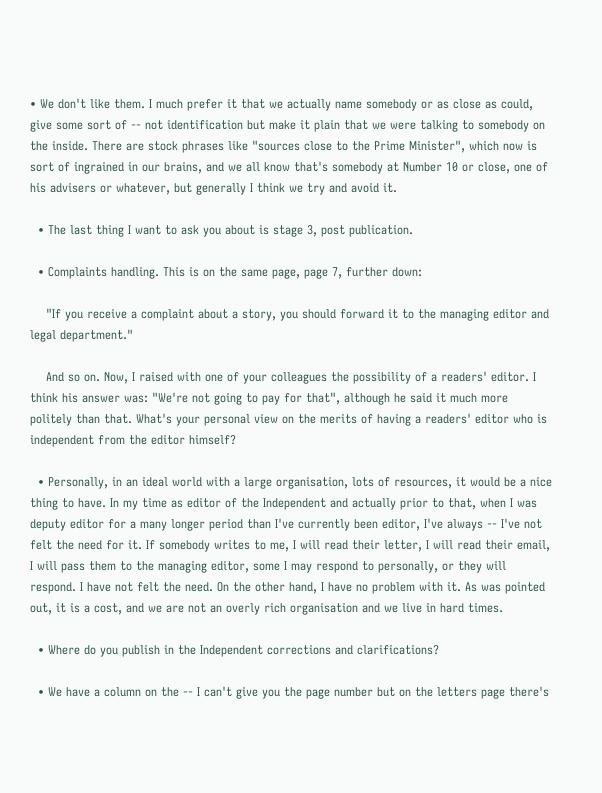• We don't like them. I much prefer it that we actually name somebody or as close as could, give some sort of -- not identification but make it plain that we were talking to somebody on the inside. There are stock phrases like "sources close to the Prime Minister", which now is sort of ingrained in our brains, and we all know that's somebody at Number 10 or close, one of his advisers or whatever, but generally I think we try and avoid it.

  • The last thing I want to ask you about is stage 3, post publication.

  • Complaints handling. This is on the same page, page 7, further down:

    "If you receive a complaint about a story, you should forward it to the managing editor and legal department."

    And so on. Now, I raised with one of your colleagues the possibility of a readers' editor. I think his answer was: "We're not going to pay for that", although he said it much more politely than that. What's your personal view on the merits of having a readers' editor who is independent from the editor himself?

  • Personally, in an ideal world with a large organisation, lots of resources, it would be a nice thing to have. In my time as editor of the Independent and actually prior to that, when I was deputy editor for a many longer period than I've currently been editor, I've always -- I've not felt the need for it. If somebody writes to me, I will read their letter, I will read their email, I will pass them to the managing editor, some I may respond to personally, or they will respond. I have not felt the need. On the other hand, I have no problem with it. As was pointed out, it is a cost, and we are not an overly rich organisation and we live in hard times.

  • Where do you publish in the Independent corrections and clarifications?

  • We have a column on the -- I can't give you the page number but on the letters page there's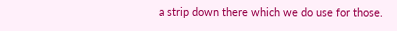a strip down there which we do use for those.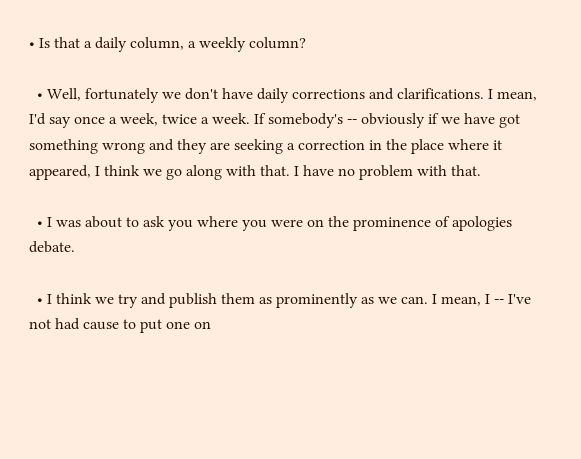• Is that a daily column, a weekly column?

  • Well, fortunately we don't have daily corrections and clarifications. I mean, I'd say once a week, twice a week. If somebody's -- obviously if we have got something wrong and they are seeking a correction in the place where it appeared, I think we go along with that. I have no problem with that.

  • I was about to ask you where you were on the prominence of apologies debate.

  • I think we try and publish them as prominently as we can. I mean, I -- I've not had cause to put one on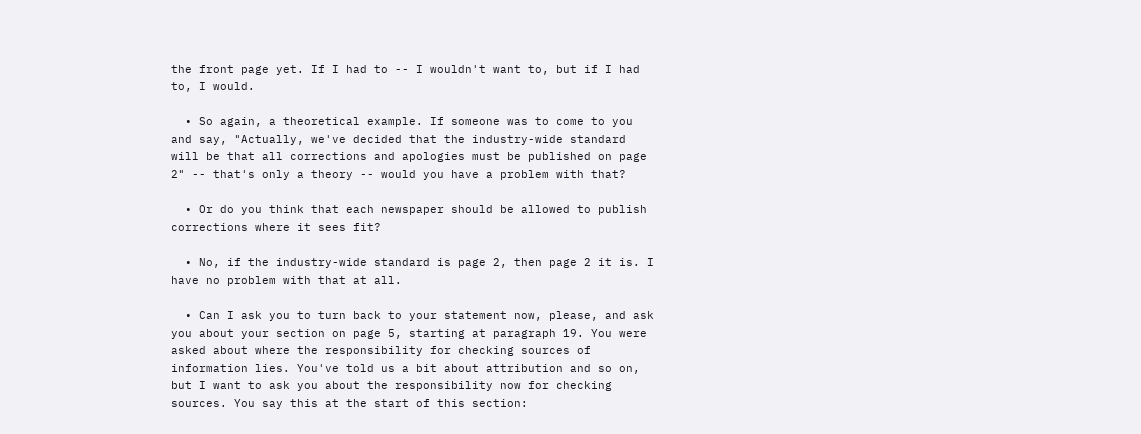the front page yet. If I had to -- I wouldn't want to, but if I had to, I would.

  • So again, a theoretical example. If someone was to come to you and say, "Actually, we've decided that the industry-wide standard will be that all corrections and apologies must be published on page 2" -- that's only a theory -- would you have a problem with that?

  • Or do you think that each newspaper should be allowed to publish corrections where it sees fit?

  • No, if the industry-wide standard is page 2, then page 2 it is. I have no problem with that at all.

  • Can I ask you to turn back to your statement now, please, and ask you about your section on page 5, starting at paragraph 19. You were asked about where the responsibility for checking sources of information lies. You've told us a bit about attribution and so on, but I want to ask you about the responsibility now for checking sources. You say this at the start of this section: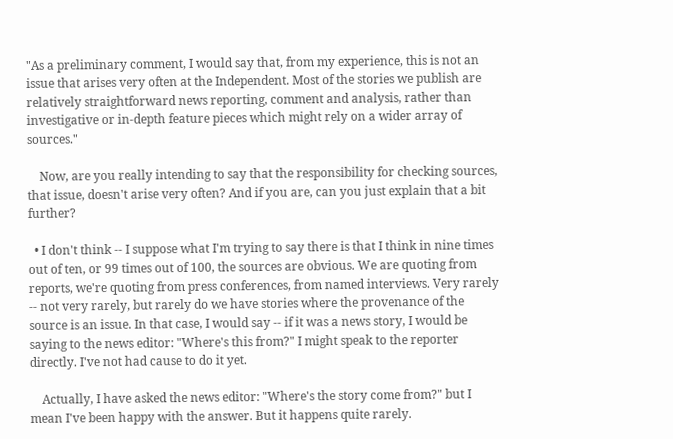"As a preliminary comment, I would say that, from my experience, this is not an issue that arises very often at the Independent. Most of the stories we publish are relatively straightforward news reporting, comment and analysis, rather than investigative or in-depth feature pieces which might rely on a wider array of sources."

    Now, are you really intending to say that the responsibility for checking sources, that issue, doesn't arise very often? And if you are, can you just explain that a bit further?

  • I don't think -- I suppose what I'm trying to say there is that I think in nine times out of ten, or 99 times out of 100, the sources are obvious. We are quoting from reports, we're quoting from press conferences, from named interviews. Very rarely -- not very rarely, but rarely do we have stories where the provenance of the source is an issue. In that case, I would say -- if it was a news story, I would be saying to the news editor: "Where's this from?" I might speak to the reporter directly. I've not had cause to do it yet.

    Actually, I have asked the news editor: "Where's the story come from?" but I mean I've been happy with the answer. But it happens quite rarely.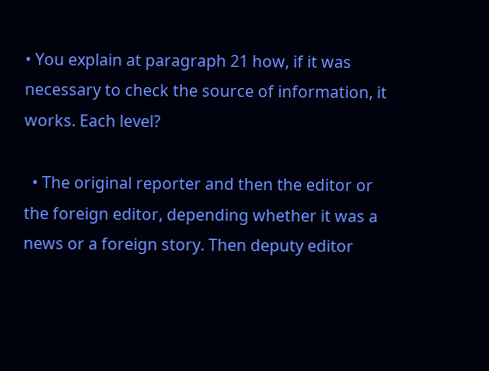• You explain at paragraph 21 how, if it was necessary to check the source of information, it works. Each level?

  • The original reporter and then the editor or the foreign editor, depending whether it was a news or a foreign story. Then deputy editor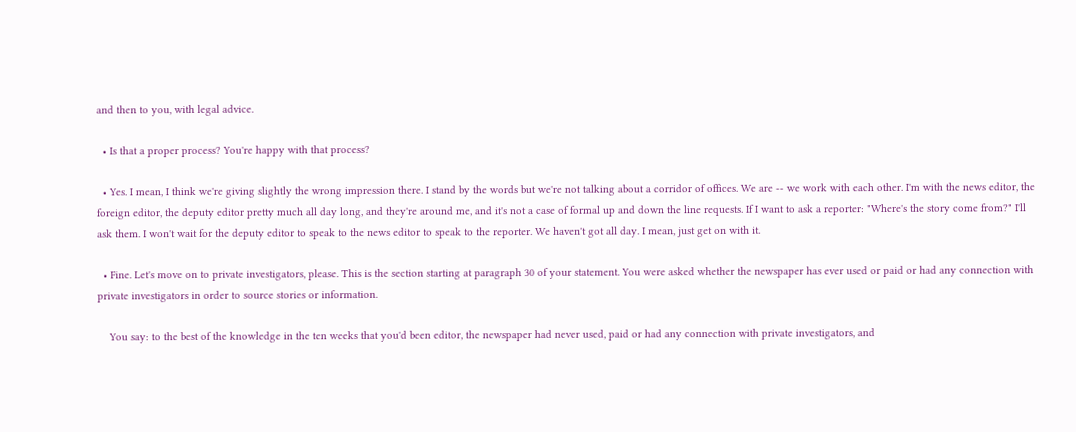and then to you, with legal advice.

  • Is that a proper process? You're happy with that process?

  • Yes. I mean, I think we're giving slightly the wrong impression there. I stand by the words but we're not talking about a corridor of offices. We are -- we work with each other. I'm with the news editor, the foreign editor, the deputy editor pretty much all day long, and they're around me, and it's not a case of formal up and down the line requests. If I want to ask a reporter: "Where's the story come from?" I'll ask them. I won't wait for the deputy editor to speak to the news editor to speak to the reporter. We haven't got all day. I mean, just get on with it.

  • Fine. Let's move on to private investigators, please. This is the section starting at paragraph 30 of your statement. You were asked whether the newspaper has ever used or paid or had any connection with private investigators in order to source stories or information.

    You say: to the best of the knowledge in the ten weeks that you'd been editor, the newspaper had never used, paid or had any connection with private investigators, and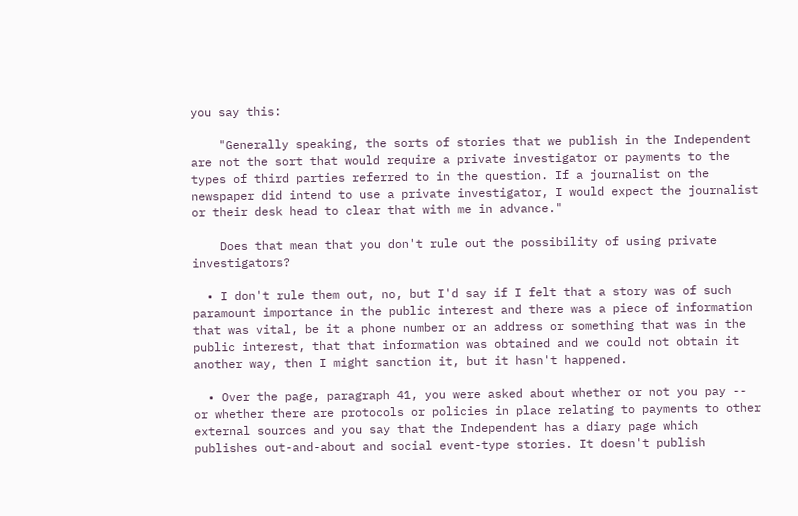you say this:

    "Generally speaking, the sorts of stories that we publish in the Independent are not the sort that would require a private investigator or payments to the types of third parties referred to in the question. If a journalist on the newspaper did intend to use a private investigator, I would expect the journalist or their desk head to clear that with me in advance."

    Does that mean that you don't rule out the possibility of using private investigators?

  • I don't rule them out, no, but I'd say if I felt that a story was of such paramount importance in the public interest and there was a piece of information that was vital, be it a phone number or an address or something that was in the public interest, that that information was obtained and we could not obtain it another way, then I might sanction it, but it hasn't happened.

  • Over the page, paragraph 41, you were asked about whether or not you pay -- or whether there are protocols or policies in place relating to payments to other external sources and you say that the Independent has a diary page which publishes out-and-about and social event-type stories. It doesn't publish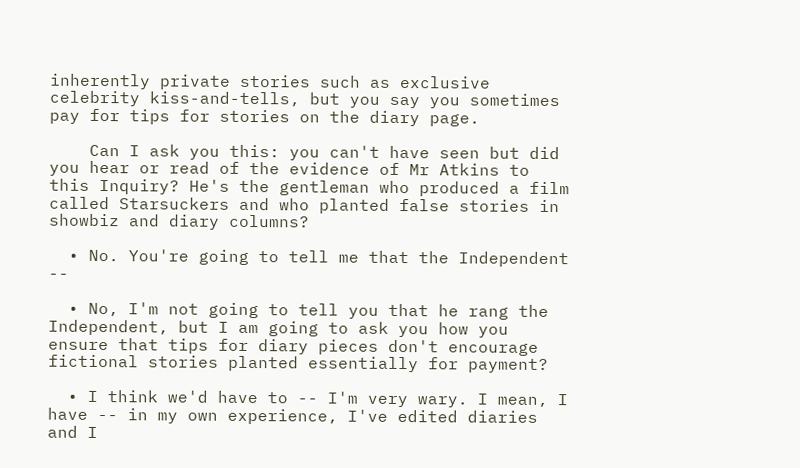inherently private stories such as exclusive celebrity kiss-and-tells, but you say you sometimes pay for tips for stories on the diary page.

    Can I ask you this: you can't have seen but did you hear or read of the evidence of Mr Atkins to this Inquiry? He's the gentleman who produced a film called Starsuckers and who planted false stories in showbiz and diary columns?

  • No. You're going to tell me that the Independent --

  • No, I'm not going to tell you that he rang the Independent, but I am going to ask you how you ensure that tips for diary pieces don't encourage fictional stories planted essentially for payment?

  • I think we'd have to -- I'm very wary. I mean, I have -- in my own experience, I've edited diaries and I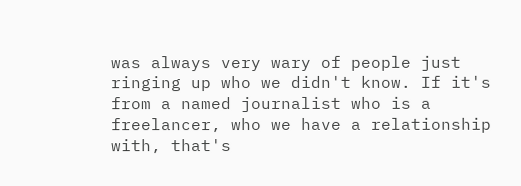was always very wary of people just ringing up who we didn't know. If it's from a named journalist who is a freelancer, who we have a relationship with, that's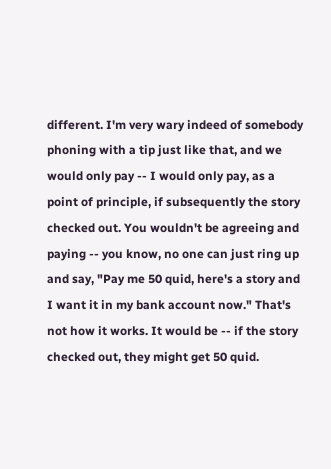different. I'm very wary indeed of somebody phoning with a tip just like that, and we would only pay -- I would only pay, as a point of principle, if subsequently the story checked out. You wouldn't be agreeing and paying -- you know, no one can just ring up and say, "Pay me 50 quid, here's a story and I want it in my bank account now." That's not how it works. It would be -- if the story checked out, they might get 50 quid.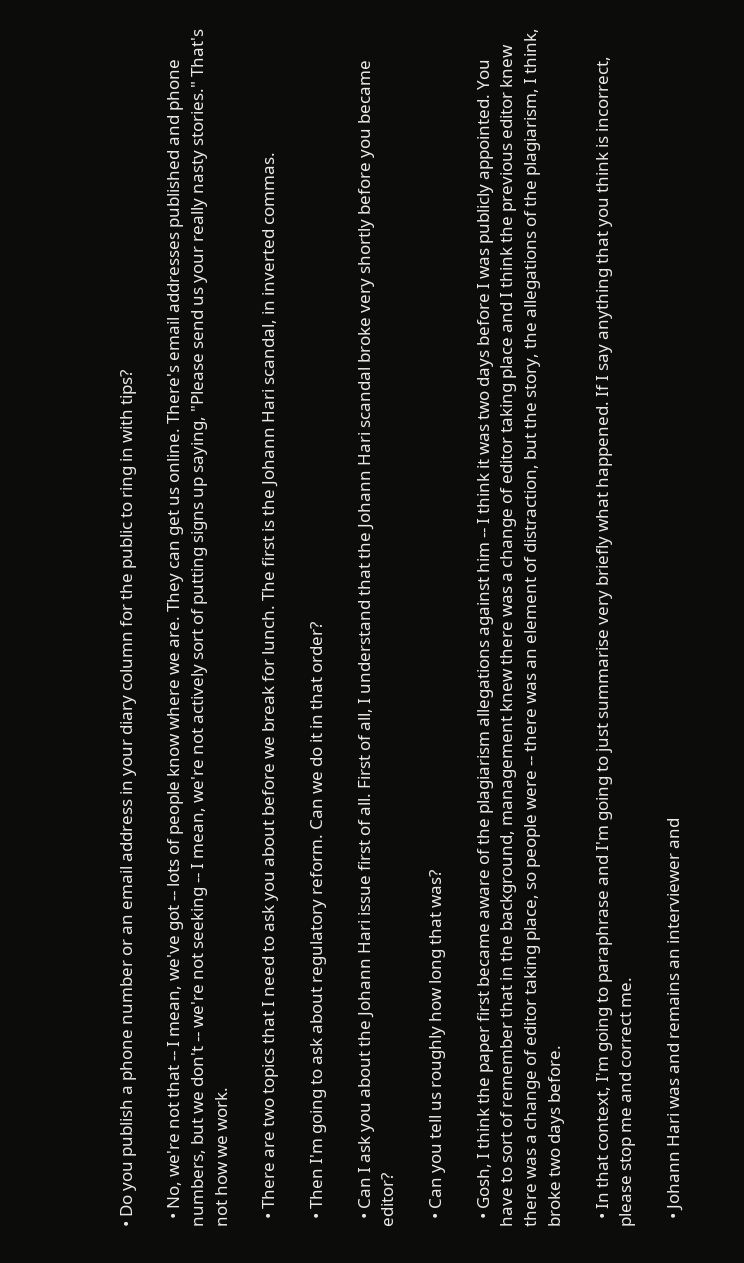• Do you publish a phone number or an email address in your diary column for the public to ring in with tips?

  • No, we're not that -- I mean, we've got -- lots of people know where we are. They can get us online. There's email addresses published and phone numbers, but we don't -- we're not seeking -- I mean, we're not actively sort of putting signs up saying, "Please send us your really nasty stories." That's not how we work.

  • There are two topics that I need to ask you about before we break for lunch. The first is the Johann Hari scandal, in inverted commas.

  • Then I'm going to ask about regulatory reform. Can we do it in that order?

  • Can I ask you about the Johann Hari issue first of all. First of all, I understand that the Johann Hari scandal broke very shortly before you became editor?

  • Can you tell us roughly how long that was?

  • Gosh, I think the paper first became aware of the plagiarism allegations against him -- I think it was two days before I was publicly appointed. You have to sort of remember that in the background, management knew there was a change of editor taking place and I think the previous editor knew there was a change of editor taking place, so people were -- there was an element of distraction, but the story, the allegations of the plagiarism, I think, broke two days before.

  • In that context, I'm going to paraphrase and I'm going to just summarise very briefly what happened. If I say anything that you think is incorrect, please stop me and correct me.

  • Johann Hari was and remains an interviewer and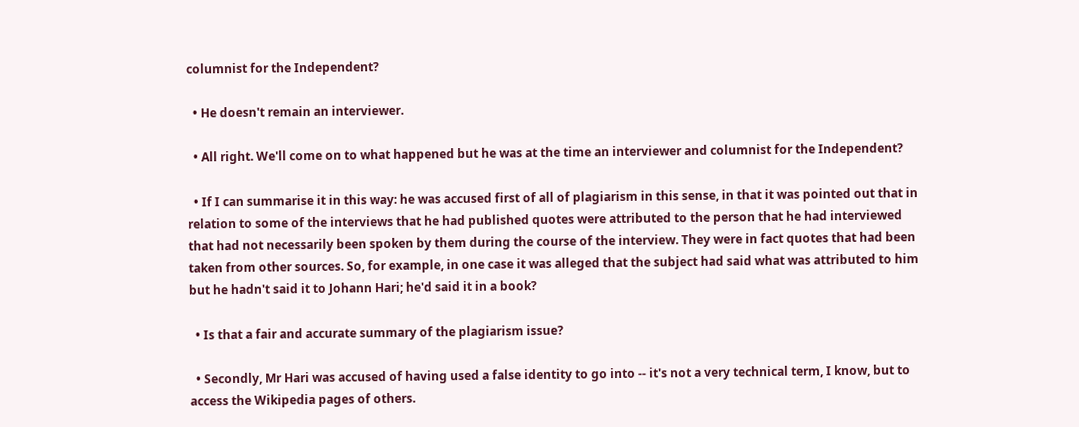columnist for the Independent?

  • He doesn't remain an interviewer.

  • All right. We'll come on to what happened but he was at the time an interviewer and columnist for the Independent?

  • If I can summarise it in this way: he was accused first of all of plagiarism in this sense, in that it was pointed out that in relation to some of the interviews that he had published quotes were attributed to the person that he had interviewed that had not necessarily been spoken by them during the course of the interview. They were in fact quotes that had been taken from other sources. So, for example, in one case it was alleged that the subject had said what was attributed to him but he hadn't said it to Johann Hari; he'd said it in a book?

  • Is that a fair and accurate summary of the plagiarism issue?

  • Secondly, Mr Hari was accused of having used a false identity to go into -- it's not a very technical term, I know, but to access the Wikipedia pages of others.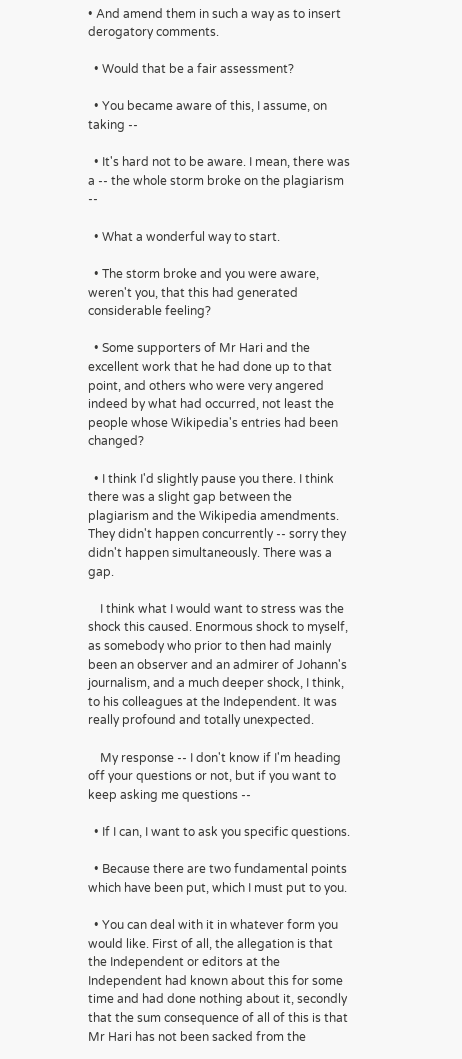• And amend them in such a way as to insert derogatory comments.

  • Would that be a fair assessment?

  • You became aware of this, I assume, on taking --

  • It's hard not to be aware. I mean, there was a -- the whole storm broke on the plagiarism --

  • What a wonderful way to start.

  • The storm broke and you were aware, weren't you, that this had generated considerable feeling?

  • Some supporters of Mr Hari and the excellent work that he had done up to that point, and others who were very angered indeed by what had occurred, not least the people whose Wikipedia's entries had been changed?

  • I think I'd slightly pause you there. I think there was a slight gap between the plagiarism and the Wikipedia amendments. They didn't happen concurrently -- sorry they didn't happen simultaneously. There was a gap.

    I think what I would want to stress was the shock this caused. Enormous shock to myself, as somebody who prior to then had mainly been an observer and an admirer of Johann's journalism, and a much deeper shock, I think, to his colleagues at the Independent. It was really profound and totally unexpected.

    My response -- I don't know if I'm heading off your questions or not, but if you want to keep asking me questions --

  • If I can, I want to ask you specific questions.

  • Because there are two fundamental points which have been put, which I must put to you.

  • You can deal with it in whatever form you would like. First of all, the allegation is that the Independent or editors at the Independent had known about this for some time and had done nothing about it, secondly that the sum consequence of all of this is that Mr Hari has not been sacked from the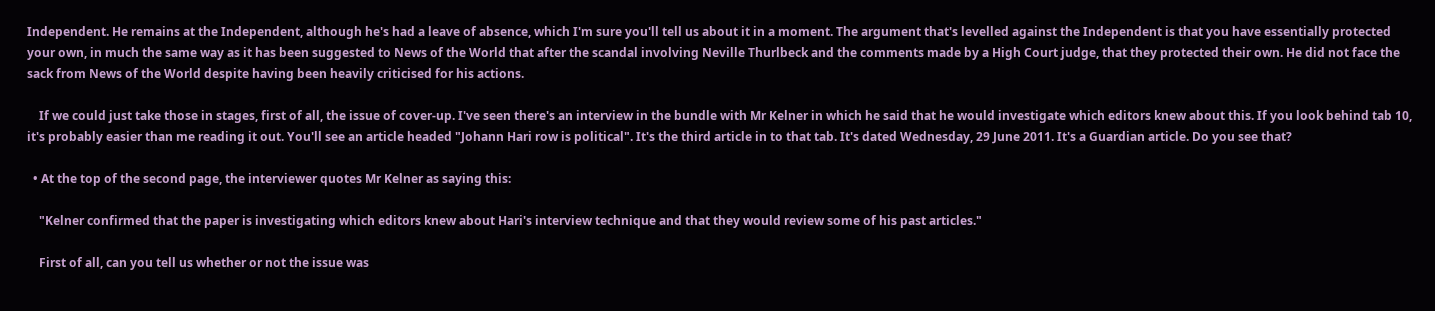Independent. He remains at the Independent, although he's had a leave of absence, which I'm sure you'll tell us about it in a moment. The argument that's levelled against the Independent is that you have essentially protected your own, in much the same way as it has been suggested to News of the World that after the scandal involving Neville Thurlbeck and the comments made by a High Court judge, that they protected their own. He did not face the sack from News of the World despite having been heavily criticised for his actions.

    If we could just take those in stages, first of all, the issue of cover-up. I've seen there's an interview in the bundle with Mr Kelner in which he said that he would investigate which editors knew about this. If you look behind tab 10, it's probably easier than me reading it out. You'll see an article headed "Johann Hari row is political". It's the third article in to that tab. It's dated Wednesday, 29 June 2011. It's a Guardian article. Do you see that?

  • At the top of the second page, the interviewer quotes Mr Kelner as saying this:

    "Kelner confirmed that the paper is investigating which editors knew about Hari's interview technique and that they would review some of his past articles."

    First of all, can you tell us whether or not the issue was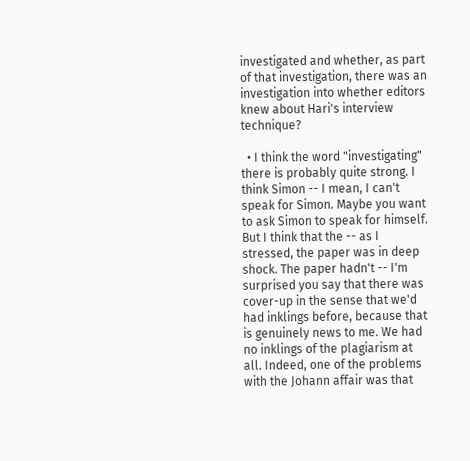investigated and whether, as part of that investigation, there was an investigation into whether editors knew about Hari's interview technique?

  • I think the word "investigating" there is probably quite strong. I think Simon -- I mean, I can't speak for Simon. Maybe you want to ask Simon to speak for himself. But I think that the -- as I stressed, the paper was in deep shock. The paper hadn't -- I'm surprised you say that there was cover-up in the sense that we'd had inklings before, because that is genuinely news to me. We had no inklings of the plagiarism at all. Indeed, one of the problems with the Johann affair was that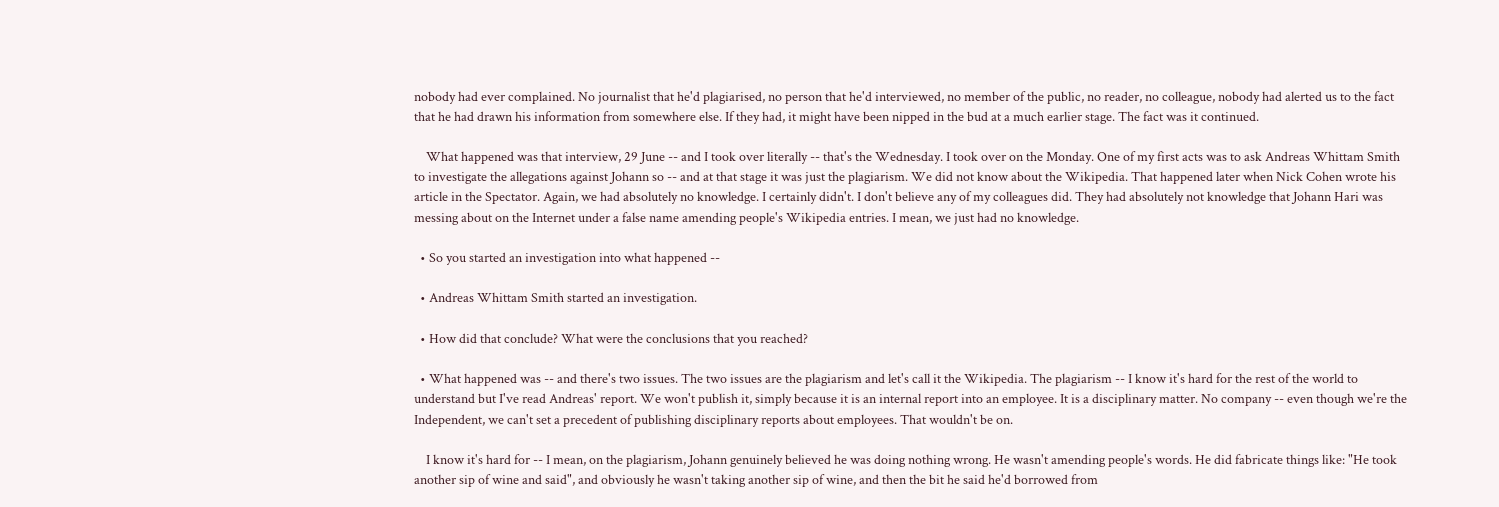nobody had ever complained. No journalist that he'd plagiarised, no person that he'd interviewed, no member of the public, no reader, no colleague, nobody had alerted us to the fact that he had drawn his information from somewhere else. If they had, it might have been nipped in the bud at a much earlier stage. The fact was it continued.

    What happened was that interview, 29 June -- and I took over literally -- that's the Wednesday. I took over on the Monday. One of my first acts was to ask Andreas Whittam Smith to investigate the allegations against Johann so -- and at that stage it was just the plagiarism. We did not know about the Wikipedia. That happened later when Nick Cohen wrote his article in the Spectator. Again, we had absolutely no knowledge. I certainly didn't. I don't believe any of my colleagues did. They had absolutely not knowledge that Johann Hari was messing about on the Internet under a false name amending people's Wikipedia entries. I mean, we just had no knowledge.

  • So you started an investigation into what happened --

  • Andreas Whittam Smith started an investigation.

  • How did that conclude? What were the conclusions that you reached?

  • What happened was -- and there's two issues. The two issues are the plagiarism and let's call it the Wikipedia. The plagiarism -- I know it's hard for the rest of the world to understand but I've read Andreas' report. We won't publish it, simply because it is an internal report into an employee. It is a disciplinary matter. No company -- even though we're the Independent, we can't set a precedent of publishing disciplinary reports about employees. That wouldn't be on.

    I know it's hard for -- I mean, on the plagiarism, Johann genuinely believed he was doing nothing wrong. He wasn't amending people's words. He did fabricate things like: "He took another sip of wine and said", and obviously he wasn't taking another sip of wine, and then the bit he said he'd borrowed from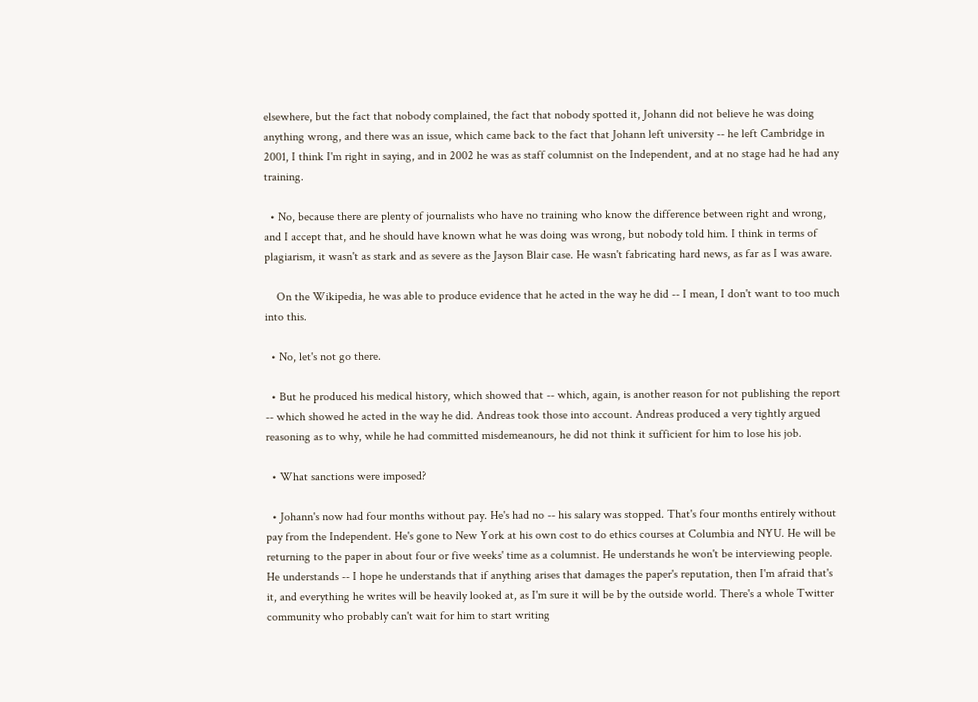elsewhere, but the fact that nobody complained, the fact that nobody spotted it, Johann did not believe he was doing anything wrong, and there was an issue, which came back to the fact that Johann left university -- he left Cambridge in 2001, I think I'm right in saying, and in 2002 he was as staff columnist on the Independent, and at no stage had he had any training.

  • No, because there are plenty of journalists who have no training who know the difference between right and wrong, and I accept that, and he should have known what he was doing was wrong, but nobody told him. I think in terms of plagiarism, it wasn't as stark and as severe as the Jayson Blair case. He wasn't fabricating hard news, as far as I was aware.

    On the Wikipedia, he was able to produce evidence that he acted in the way he did -- I mean, I don't want to too much into this.

  • No, let's not go there.

  • But he produced his medical history, which showed that -- which, again, is another reason for not publishing the report -- which showed he acted in the way he did. Andreas took those into account. Andreas produced a very tightly argued reasoning as to why, while he had committed misdemeanours, he did not think it sufficient for him to lose his job.

  • What sanctions were imposed?

  • Johann's now had four months without pay. He's had no -- his salary was stopped. That's four months entirely without pay from the Independent. He's gone to New York at his own cost to do ethics courses at Columbia and NYU. He will be returning to the paper in about four or five weeks' time as a columnist. He understands he won't be interviewing people. He understands -- I hope he understands that if anything arises that damages the paper's reputation, then I'm afraid that's it, and everything he writes will be heavily looked at, as I'm sure it will be by the outside world. There's a whole Twitter community who probably can't wait for him to start writing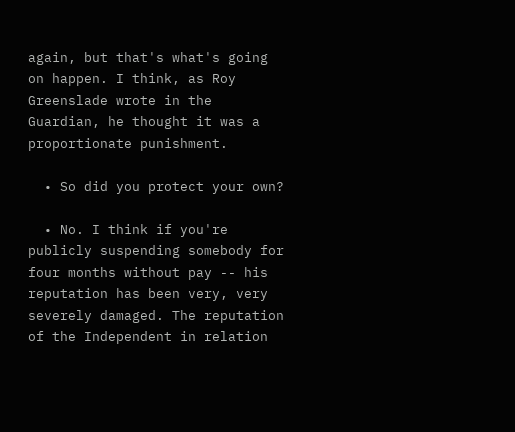again, but that's what's going on happen. I think, as Roy Greenslade wrote in the Guardian, he thought it was a proportionate punishment.

  • So did you protect your own?

  • No. I think if you're publicly suspending somebody for four months without pay -- his reputation has been very, very severely damaged. The reputation of the Independent in relation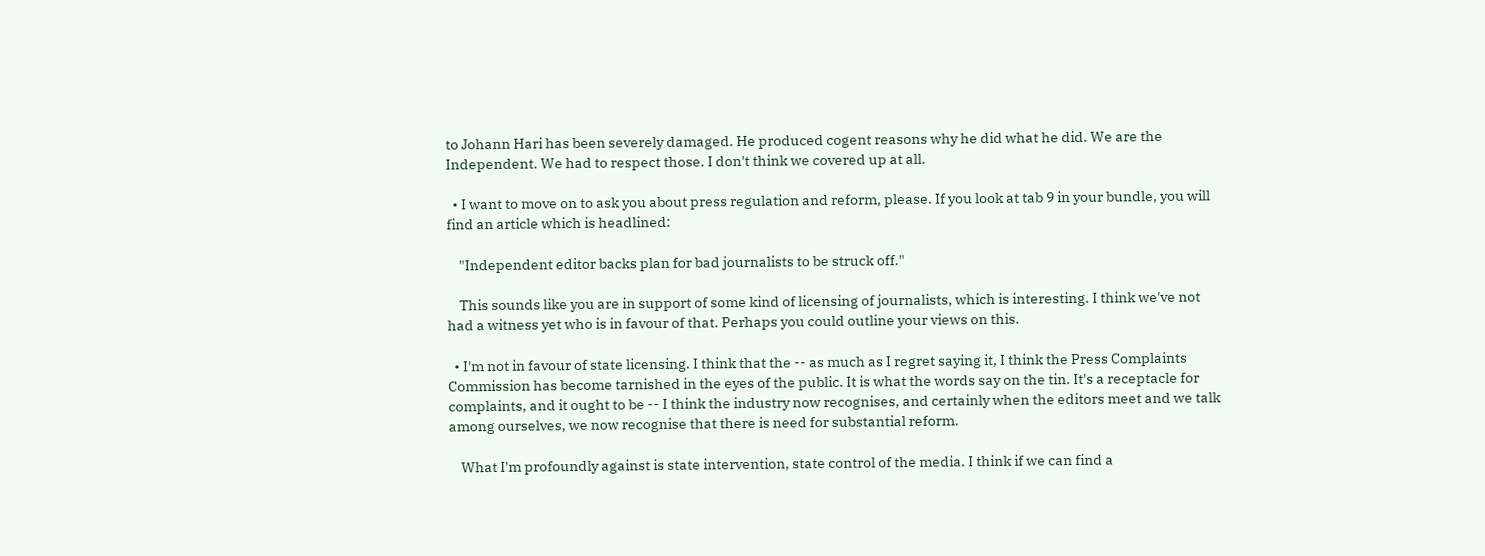to Johann Hari has been severely damaged. He produced cogent reasons why he did what he did. We are the Independent. We had to respect those. I don't think we covered up at all.

  • I want to move on to ask you about press regulation and reform, please. If you look at tab 9 in your bundle, you will find an article which is headlined:

    "Independent editor backs plan for bad journalists to be struck off."

    This sounds like you are in support of some kind of licensing of journalists, which is interesting. I think we've not had a witness yet who is in favour of that. Perhaps you could outline your views on this.

  • I'm not in favour of state licensing. I think that the -- as much as I regret saying it, I think the Press Complaints Commission has become tarnished in the eyes of the public. It is what the words say on the tin. It's a receptacle for complaints, and it ought to be -- I think the industry now recognises, and certainly when the editors meet and we talk among ourselves, we now recognise that there is need for substantial reform.

    What I'm profoundly against is state intervention, state control of the media. I think if we can find a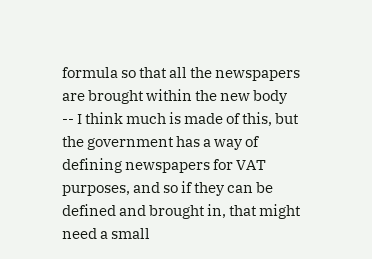formula so that all the newspapers are brought within the new body -- I think much is made of this, but the government has a way of defining newspapers for VAT purposes, and so if they can be defined and brought in, that might need a small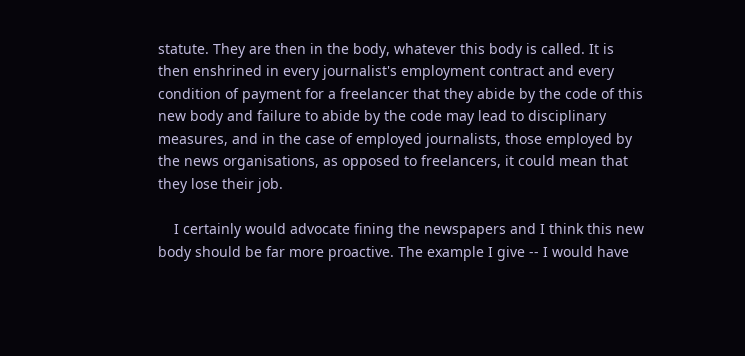statute. They are then in the body, whatever this body is called. It is then enshrined in every journalist's employment contract and every condition of payment for a freelancer that they abide by the code of this new body and failure to abide by the code may lead to disciplinary measures, and in the case of employed journalists, those employed by the news organisations, as opposed to freelancers, it could mean that they lose their job.

    I certainly would advocate fining the newspapers and I think this new body should be far more proactive. The example I give -- I would have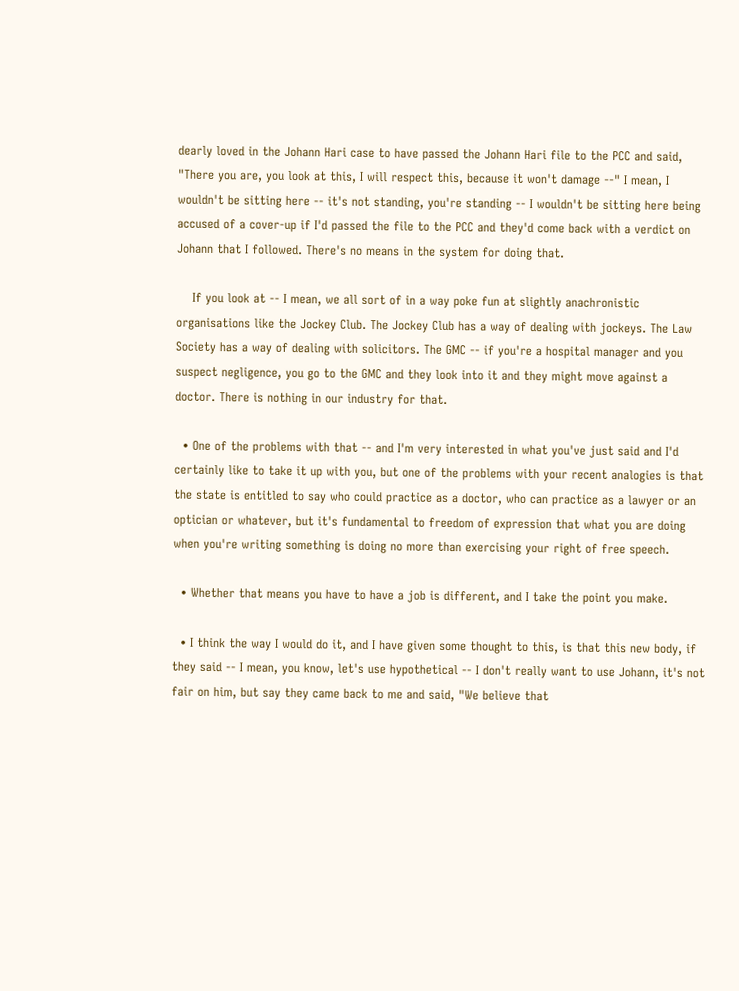dearly loved in the Johann Hari case to have passed the Johann Hari file to the PCC and said, "There you are, you look at this, I will respect this, because it won't damage --" I mean, I wouldn't be sitting here -- it's not standing, you're standing -- I wouldn't be sitting here being accused of a cover-up if I'd passed the file to the PCC and they'd come back with a verdict on Johann that I followed. There's no means in the system for doing that.

    If you look at -- I mean, we all sort of in a way poke fun at slightly anachronistic organisations like the Jockey Club. The Jockey Club has a way of dealing with jockeys. The Law Society has a way of dealing with solicitors. The GMC -- if you're a hospital manager and you suspect negligence, you go to the GMC and they look into it and they might move against a doctor. There is nothing in our industry for that.

  • One of the problems with that -- and I'm very interested in what you've just said and I'd certainly like to take it up with you, but one of the problems with your recent analogies is that the state is entitled to say who could practice as a doctor, who can practice as a lawyer or an optician or whatever, but it's fundamental to freedom of expression that what you are doing when you're writing something is doing no more than exercising your right of free speech.

  • Whether that means you have to have a job is different, and I take the point you make.

  • I think the way I would do it, and I have given some thought to this, is that this new body, if they said -- I mean, you know, let's use hypothetical -- I don't really want to use Johann, it's not fair on him, but say they came back to me and said, "We believe that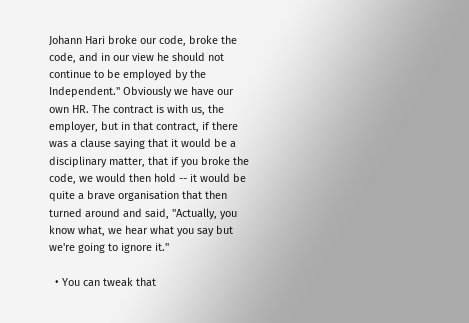Johann Hari broke our code, broke the code, and in our view he should not continue to be employed by the Independent." Obviously we have our own HR. The contract is with us, the employer, but in that contract, if there was a clause saying that it would be a disciplinary matter, that if you broke the code, we would then hold -- it would be quite a brave organisation that then turned around and said, "Actually, you know what, we hear what you say but we're going to ignore it."

  • You can tweak that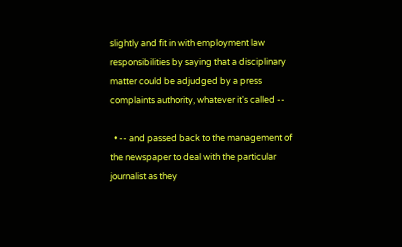slightly and fit in with employment law responsibilities by saying that a disciplinary matter could be adjudged by a press complaints authority, whatever it's called --

  • -- and passed back to the management of the newspaper to deal with the particular journalist as they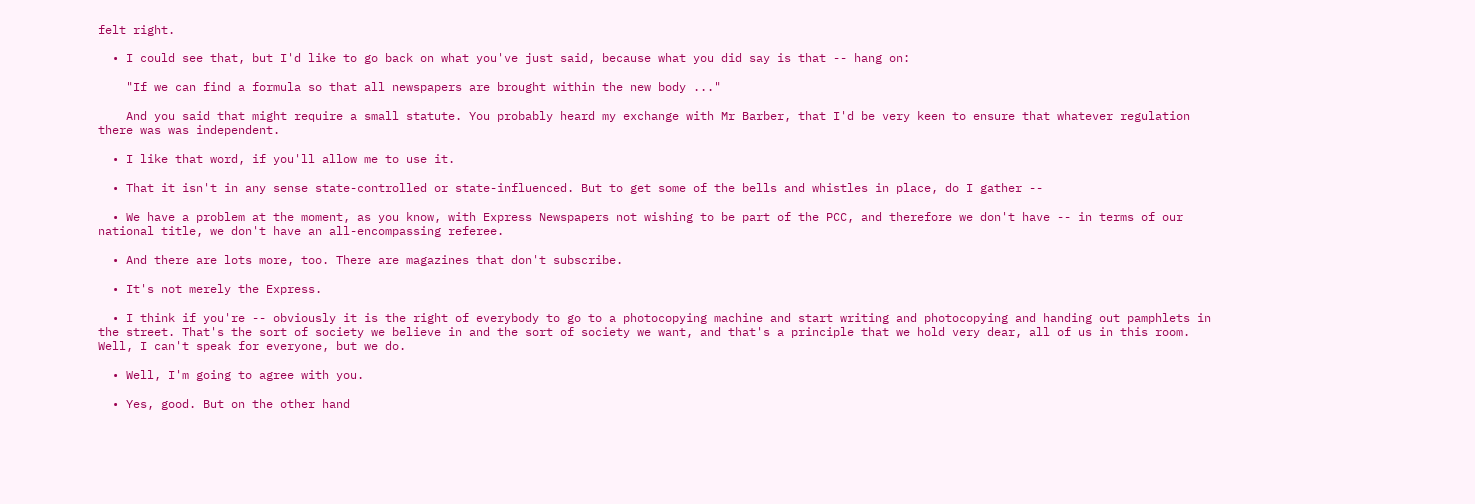felt right.

  • I could see that, but I'd like to go back on what you've just said, because what you did say is that -- hang on:

    "If we can find a formula so that all newspapers are brought within the new body ..."

    And you said that might require a small statute. You probably heard my exchange with Mr Barber, that I'd be very keen to ensure that whatever regulation there was was independent.

  • I like that word, if you'll allow me to use it.

  • That it isn't in any sense state-controlled or state-influenced. But to get some of the bells and whistles in place, do I gather --

  • We have a problem at the moment, as you know, with Express Newspapers not wishing to be part of the PCC, and therefore we don't have -- in terms of our national title, we don't have an all-encompassing referee.

  • And there are lots more, too. There are magazines that don't subscribe.

  • It's not merely the Express.

  • I think if you're -- obviously it is the right of everybody to go to a photocopying machine and start writing and photocopying and handing out pamphlets in the street. That's the sort of society we believe in and the sort of society we want, and that's a principle that we hold very dear, all of us in this room. Well, I can't speak for everyone, but we do.

  • Well, I'm going to agree with you.

  • Yes, good. But on the other hand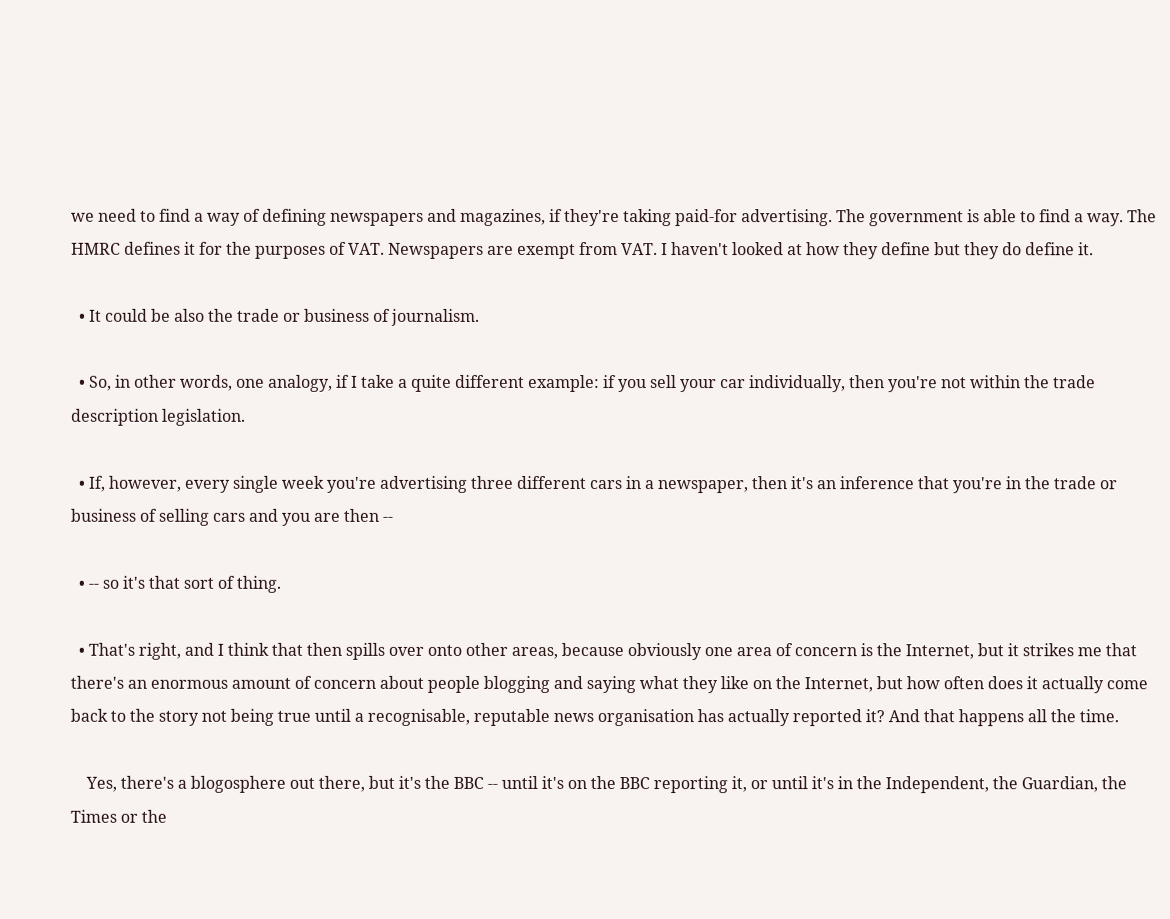we need to find a way of defining newspapers and magazines, if they're taking paid-for advertising. The government is able to find a way. The HMRC defines it for the purposes of VAT. Newspapers are exempt from VAT. I haven't looked at how they define but they do define it.

  • It could be also the trade or business of journalism.

  • So, in other words, one analogy, if I take a quite different example: if you sell your car individually, then you're not within the trade description legislation.

  • If, however, every single week you're advertising three different cars in a newspaper, then it's an inference that you're in the trade or business of selling cars and you are then --

  • -- so it's that sort of thing.

  • That's right, and I think that then spills over onto other areas, because obviously one area of concern is the Internet, but it strikes me that there's an enormous amount of concern about people blogging and saying what they like on the Internet, but how often does it actually come back to the story not being true until a recognisable, reputable news organisation has actually reported it? And that happens all the time.

    Yes, there's a blogosphere out there, but it's the BBC -- until it's on the BBC reporting it, or until it's in the Independent, the Guardian, the Times or the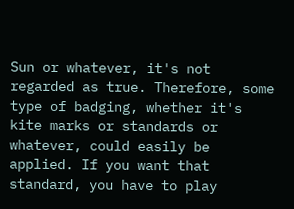Sun or whatever, it's not regarded as true. Therefore, some type of badging, whether it's kite marks or standards or whatever, could easily be applied. If you want that standard, you have to play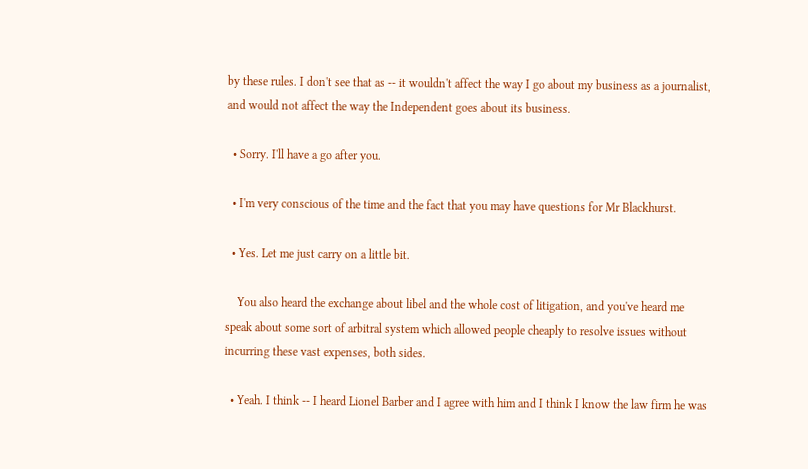by these rules. I don't see that as -- it wouldn't affect the way I go about my business as a journalist, and would not affect the way the Independent goes about its business.

  • Sorry. I'll have a go after you.

  • I'm very conscious of the time and the fact that you may have questions for Mr Blackhurst.

  • Yes. Let me just carry on a little bit.

    You also heard the exchange about libel and the whole cost of litigation, and you've heard me speak about some sort of arbitral system which allowed people cheaply to resolve issues without incurring these vast expenses, both sides.

  • Yeah. I think -- I heard Lionel Barber and I agree with him and I think I know the law firm he was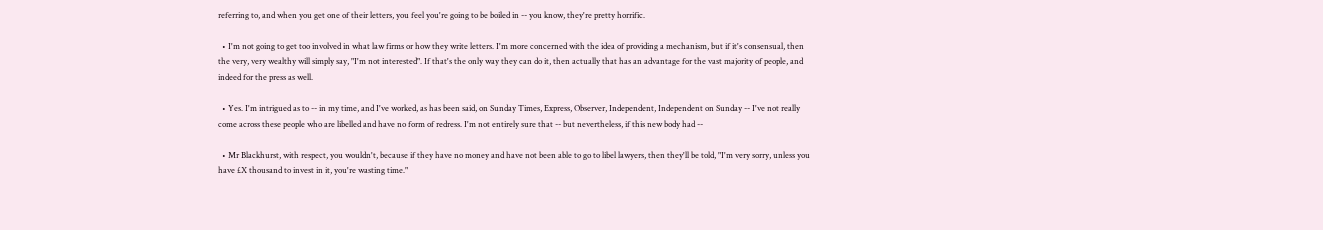referring to, and when you get one of their letters, you feel you're going to be boiled in -- you know, they're pretty horrific.

  • I'm not going to get too involved in what law firms or how they write letters. I'm more concerned with the idea of providing a mechanism, but if it's consensual, then the very, very wealthy will simply say, "I'm not interested". If that's the only way they can do it, then actually that has an advantage for the vast majority of people, and indeed for the press as well.

  • Yes. I'm intrigued as to -- in my time, and I've worked, as has been said, on Sunday Times, Express, Observer, Independent, Independent on Sunday -- I've not really come across these people who are libelled and have no form of redress. I'm not entirely sure that -- but nevertheless, if this new body had --

  • Mr Blackhurst, with respect, you wouldn't, because if they have no money and have not been able to go to libel lawyers, then they'll be told, "I'm very sorry, unless you have £X thousand to invest in it, you're wasting time."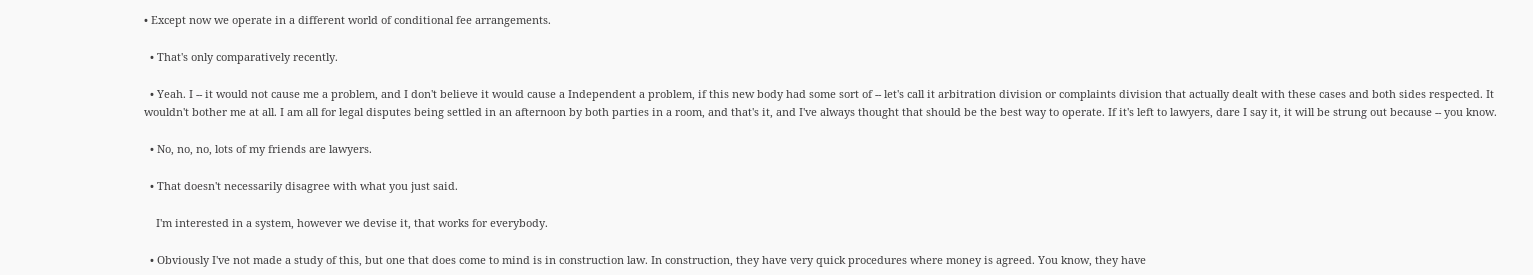• Except now we operate in a different world of conditional fee arrangements.

  • That's only comparatively recently.

  • Yeah. I -- it would not cause me a problem, and I don't believe it would cause a Independent a problem, if this new body had some sort of -- let's call it arbitration division or complaints division that actually dealt with these cases and both sides respected. It wouldn't bother me at all. I am all for legal disputes being settled in an afternoon by both parties in a room, and that's it, and I've always thought that should be the best way to operate. If it's left to lawyers, dare I say it, it will be strung out because -- you know.

  • No, no, no, lots of my friends are lawyers.

  • That doesn't necessarily disagree with what you just said.

    I'm interested in a system, however we devise it, that works for everybody.

  • Obviously I've not made a study of this, but one that does come to mind is in construction law. In construction, they have very quick procedures where money is agreed. You know, they have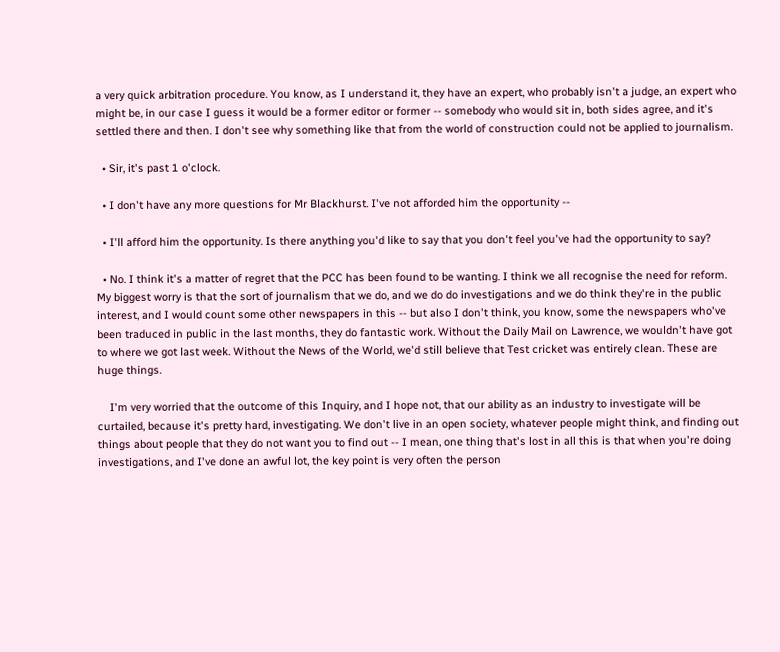a very quick arbitration procedure. You know, as I understand it, they have an expert, who probably isn't a judge, an expert who might be, in our case I guess it would be a former editor or former -- somebody who would sit in, both sides agree, and it's settled there and then. I don't see why something like that from the world of construction could not be applied to journalism.

  • Sir, it's past 1 o'clock.

  • I don't have any more questions for Mr Blackhurst. I've not afforded him the opportunity --

  • I'll afford him the opportunity. Is there anything you'd like to say that you don't feel you've had the opportunity to say?

  • No. I think it's a matter of regret that the PCC has been found to be wanting. I think we all recognise the need for reform. My biggest worry is that the sort of journalism that we do, and we do do investigations and we do think they're in the public interest, and I would count some other newspapers in this -- but also I don't think, you know, some the newspapers who've been traduced in public in the last months, they do fantastic work. Without the Daily Mail on Lawrence, we wouldn't have got to where we got last week. Without the News of the World, we'd still believe that Test cricket was entirely clean. These are huge things.

    I'm very worried that the outcome of this Inquiry, and I hope not, that our ability as an industry to investigate will be curtailed, because it's pretty hard, investigating. We don't live in an open society, whatever people might think, and finding out things about people that they do not want you to find out -- I mean, one thing that's lost in all this is that when you're doing investigations, and I've done an awful lot, the key point is very often the person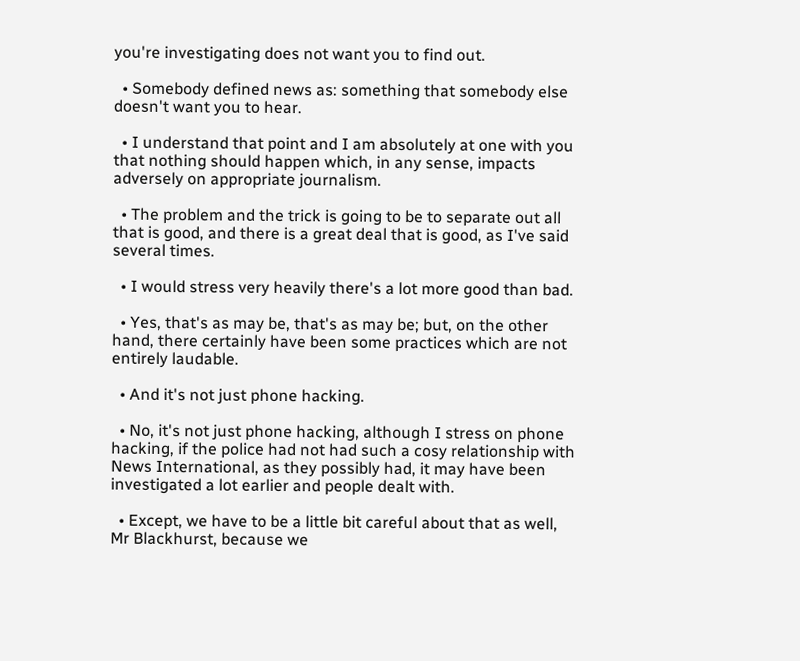you're investigating does not want you to find out.

  • Somebody defined news as: something that somebody else doesn't want you to hear.

  • I understand that point and I am absolutely at one with you that nothing should happen which, in any sense, impacts adversely on appropriate journalism.

  • The problem and the trick is going to be to separate out all that is good, and there is a great deal that is good, as I've said several times.

  • I would stress very heavily there's a lot more good than bad.

  • Yes, that's as may be, that's as may be; but, on the other hand, there certainly have been some practices which are not entirely laudable.

  • And it's not just phone hacking.

  • No, it's not just phone hacking, although I stress on phone hacking, if the police had not had such a cosy relationship with News International, as they possibly had, it may have been investigated a lot earlier and people dealt with.

  • Except, we have to be a little bit careful about that as well, Mr Blackhurst, because we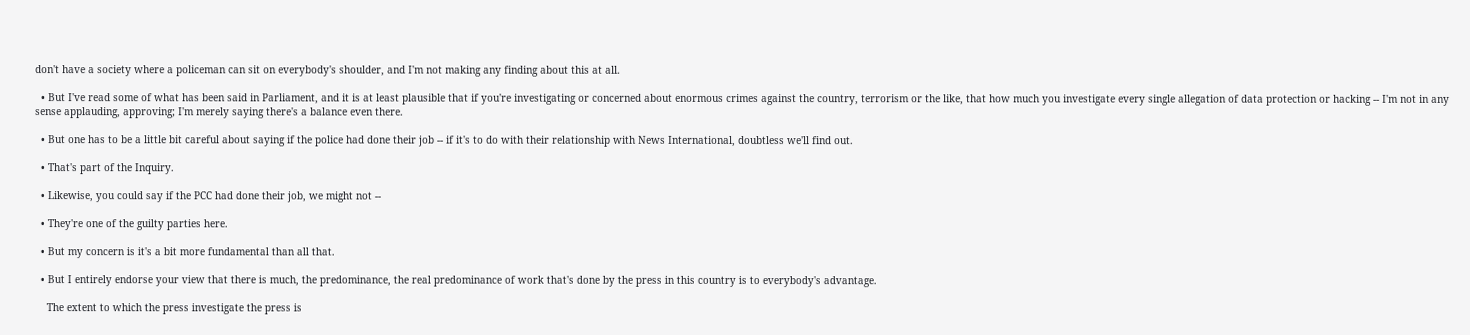don't have a society where a policeman can sit on everybody's shoulder, and I'm not making any finding about this at all.

  • But I've read some of what has been said in Parliament, and it is at least plausible that if you're investigating or concerned about enormous crimes against the country, terrorism or the like, that how much you investigate every single allegation of data protection or hacking -- I'm not in any sense applauding, approving; I'm merely saying there's a balance even there.

  • But one has to be a little bit careful about saying if the police had done their job -- if it's to do with their relationship with News International, doubtless we'll find out.

  • That's part of the Inquiry.

  • Likewise, you could say if the PCC had done their job, we might not --

  • They're one of the guilty parties here.

  • But my concern is it's a bit more fundamental than all that.

  • But I entirely endorse your view that there is much, the predominance, the real predominance of work that's done by the press in this country is to everybody's advantage.

    The extent to which the press investigate the press is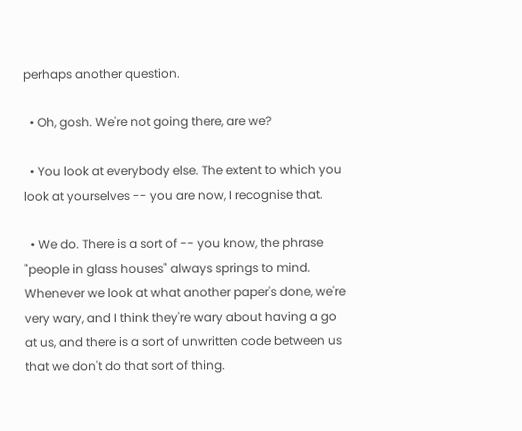perhaps another question.

  • Oh, gosh. We're not going there, are we?

  • You look at everybody else. The extent to which you look at yourselves -- you are now, I recognise that.

  • We do. There is a sort of -- you know, the phrase "people in glass houses" always springs to mind. Whenever we look at what another paper's done, we're very wary, and I think they're wary about having a go at us, and there is a sort of unwritten code between us that we don't do that sort of thing.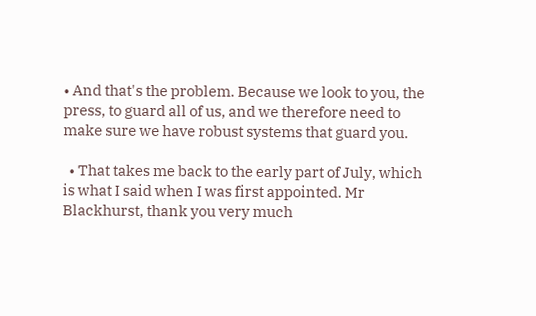• And that's the problem. Because we look to you, the press, to guard all of us, and we therefore need to make sure we have robust systems that guard you.

  • That takes me back to the early part of July, which is what I said when I was first appointed. Mr Blackhurst, thank you very much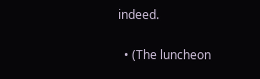indeed.

  • (The luncheon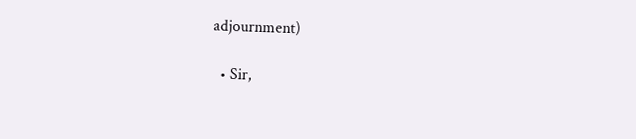adjournment)

  • Sir,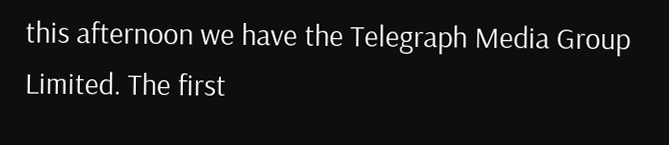this afternoon we have the Telegraph Media Group Limited. The first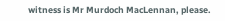witness is Mr Murdoch MacLennan, please.